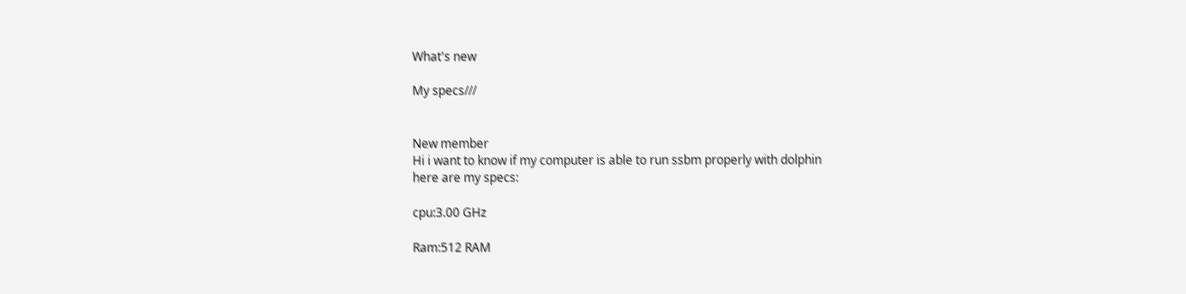What's new

My specs///


New member
Hi i want to know if my computer is able to run ssbm properly with dolphin
here are my specs:

cpu:3.00 GHz

Ram:512 RAM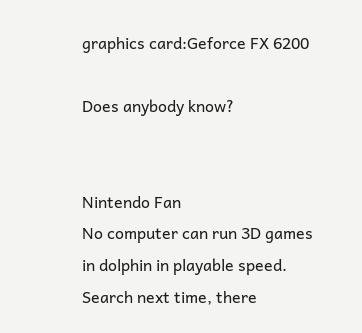graphics card:Geforce FX 6200

Does anybody know?


Nintendo Fan
No computer can run 3D games in dolphin in playable speed. Search next time, there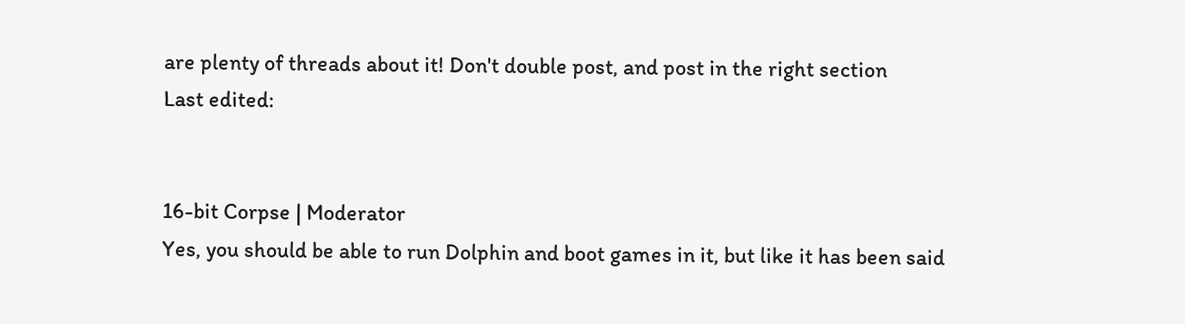are plenty of threads about it! Don't double post, and post in the right section
Last edited:


16-bit Corpse | Moderator
Yes, you should be able to run Dolphin and boot games in it, but like it has been said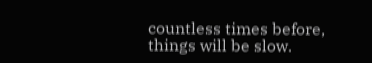countless times before, things will be slow.